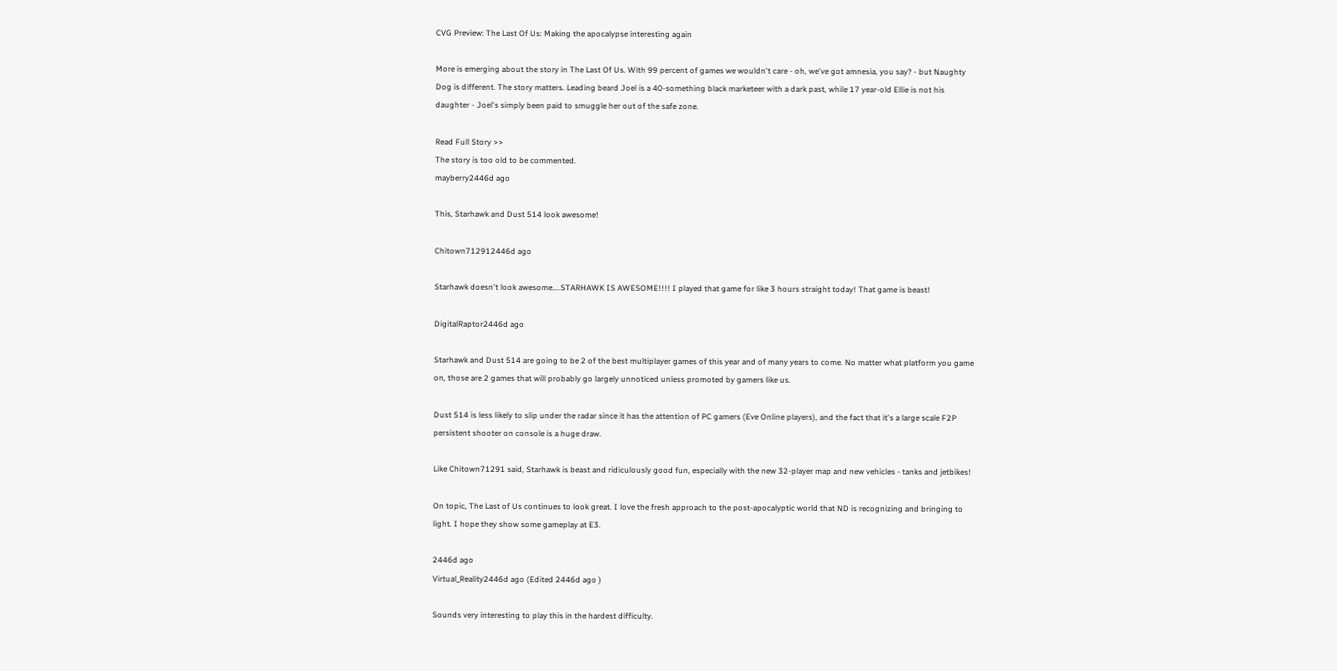CVG Preview: The Last Of Us: Making the apocalypse interesting again

More is emerging about the story in The Last Of Us. With 99 percent of games we wouldn't care - oh, we've got amnesia, you say? - but Naughty Dog is different. The story matters. Leading beard Joel is a 40-something black marketeer with a dark past, while 17 year-old Ellie is not his daughter - Joel's simply been paid to smuggle her out of the safe zone.

Read Full Story >>
The story is too old to be commented.
mayberry2446d ago

This, Starhawk and Dust 514 look awesome!

Chitown712912446d ago

Starhawk doesn't look awesome....STARHAWK IS AWESOME!!!! I played that game for like 3 hours straight today! That game is beast!

DigitalRaptor2446d ago

Starhawk and Dust 514 are going to be 2 of the best multiplayer games of this year and of many years to come. No matter what platform you game on, those are 2 games that will probably go largely unnoticed unless promoted by gamers like us.

Dust 514 is less likely to slip under the radar since it has the attention of PC gamers (Eve Online players), and the fact that it's a large scale F2P persistent shooter on console is a huge draw.

Like Chitown71291 said, Starhawk is beast and ridiculously good fun, especially with the new 32-player map and new vehicles - tanks and jetbikes!

On topic, The Last of Us continues to look great. I love the fresh approach to the post-apocalyptic world that ND is recognizing and bringing to light. I hope they show some gameplay at E3.

2446d ago
Virtual_Reality2446d ago (Edited 2446d ago )

Sounds very interesting to play this in the hardest difficulty.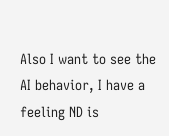Also I want to see the AI behavior, I have a feeling ND is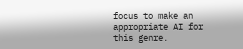focus to make an appropriate AI for this genre.